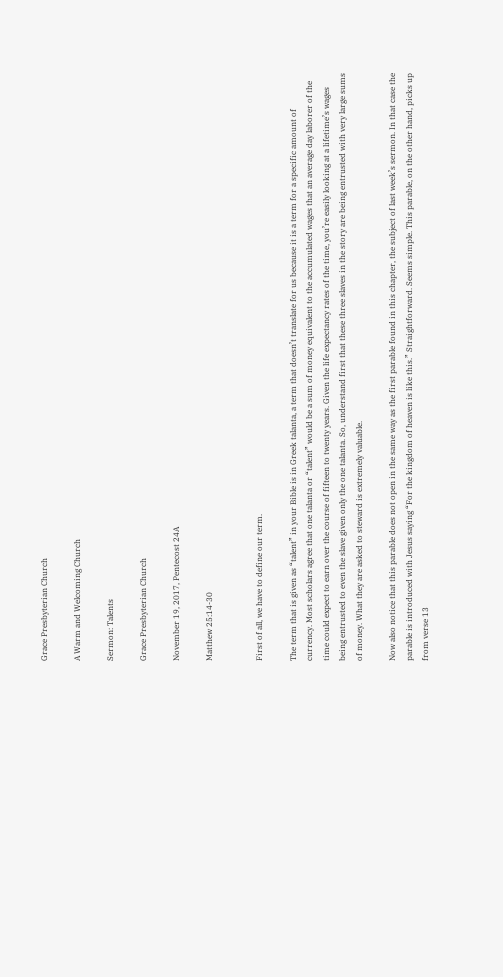Grace Presbyterian Church

A Warm and Welcoming Church

Sermon: Talents

Grace Presbyterian Church

November 19, 2017, Pentecost 24A

Matthew 25:14-30


First of all, we have to define our term.

The term that is given as “talent” in your Bible is in Greek talanta, a term that doesn’t translate for us because it is a term for a specific amount of currency. Most scholars agree that one talanta or “talent” would be a sum of money equivalent to the accumulated wages that an average day laborer of the time could expect to earn over the course of fifteen to twenty years. Given the life expectancy rates of the time, you’re easily looking at a lifetime’s wages being entrusted to even the slave given only the one talanta. So, understand first that these three slaves in the story are being entrusted with very large sums of money. What they are asked to steward is extremely valuable.

Now also notice that this parable does not open in the same way as the first parable found in this chapter, the subject of last week’s sermon. In that case the parable is introduced with Jesus saying “For the kingdom of heaven is like this.” Straightforward. Seems simple. This parable, on the other hand, picks up from verse 13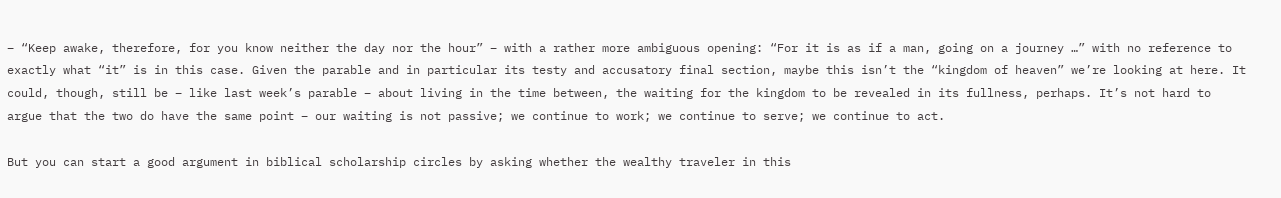– “Keep awake, therefore, for you know neither the day nor the hour” – with a rather more ambiguous opening: “For it is as if a man, going on a journey …” with no reference to exactly what “it” is in this case. Given the parable and in particular its testy and accusatory final section, maybe this isn’t the “kingdom of heaven” we’re looking at here. It could, though, still be – like last week’s parable – about living in the time between, the waiting for the kingdom to be revealed in its fullness, perhaps. It’s not hard to argue that the two do have the same point – our waiting is not passive; we continue to work; we continue to serve; we continue to act.

But you can start a good argument in biblical scholarship circles by asking whether the wealthy traveler in this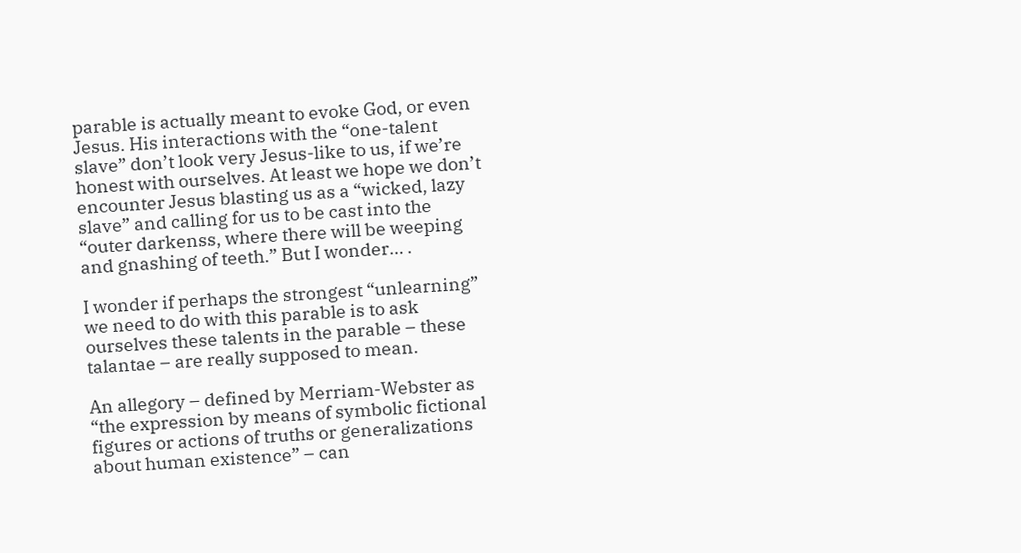parable is actually meant to evoke God, or even Jesus. His interactions with the “one-talent slave” don’t look very Jesus-like to us, if we’re honest with ourselves. At least we hope we don’t encounter Jesus blasting us as a “wicked, lazy slave” and calling for us to be cast into the “outer darkenss, where there will be weeping and gnashing of teeth.” But I wonder… .

I wonder if perhaps the strongest “unlearning” we need to do with this parable is to ask ourselves these talents in the parable – these talantae – are really supposed to mean.

An allegory – defined by Merriam-Webster as “the expression by means of symbolic fictional figures or actions of truths or generalizations about human existence” – can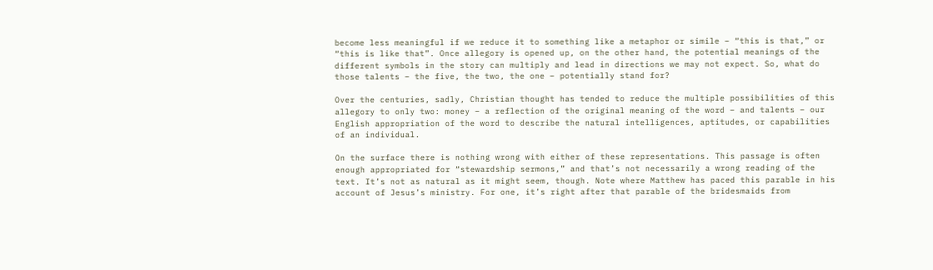become less meaningful if we reduce it to something like a metaphor or simile – “this is that,” or “this is like that”. Once allegory is opened up, on the other hand, the potential meanings of the different symbols in the story can multiply and lead in directions we may not expect. So, what do those talents – the five, the two, the one – potentially stand for?

Over the centuries, sadly, Christian thought has tended to reduce the multiple possibilities of this allegory to only two: money – a reflection of the original meaning of the word – and talents – our English appropriation of the word to describe the natural intelligences, aptitudes, or capabilities of an individual.

On the surface there is nothing wrong with either of these representations. This passage is often enough appropriated for “stewardship sermons,” and that’s not necessarily a wrong reading of the text. It’s not as natural as it might seem, though. Note where Matthew has paced this parable in his account of Jesus’s ministry. For one, it’s right after that parable of the bridesmaids from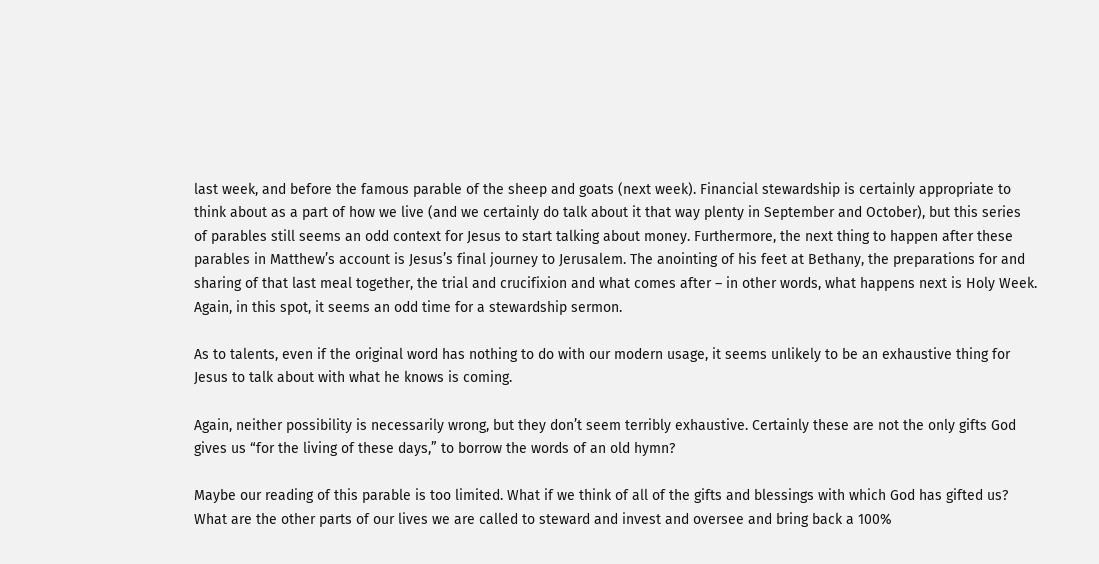last week, and before the famous parable of the sheep and goats (next week). Financial stewardship is certainly appropriate to think about as a part of how we live (and we certainly do talk about it that way plenty in September and October), but this series of parables still seems an odd context for Jesus to start talking about money. Furthermore, the next thing to happen after these parables in Matthew’s account is Jesus’s final journey to Jerusalem. The anointing of his feet at Bethany, the preparations for and sharing of that last meal together, the trial and crucifixion and what comes after – in other words, what happens next is Holy Week. Again, in this spot, it seems an odd time for a stewardship sermon.

As to talents, even if the original word has nothing to do with our modern usage, it seems unlikely to be an exhaustive thing for Jesus to talk about with what he knows is coming.

Again, neither possibility is necessarily wrong, but they don’t seem terribly exhaustive. Certainly these are not the only gifts God gives us “for the living of these days,” to borrow the words of an old hymn?

Maybe our reading of this parable is too limited. What if we think of all of the gifts and blessings with which God has gifted us? What are the other parts of our lives we are called to steward and invest and oversee and bring back a 100%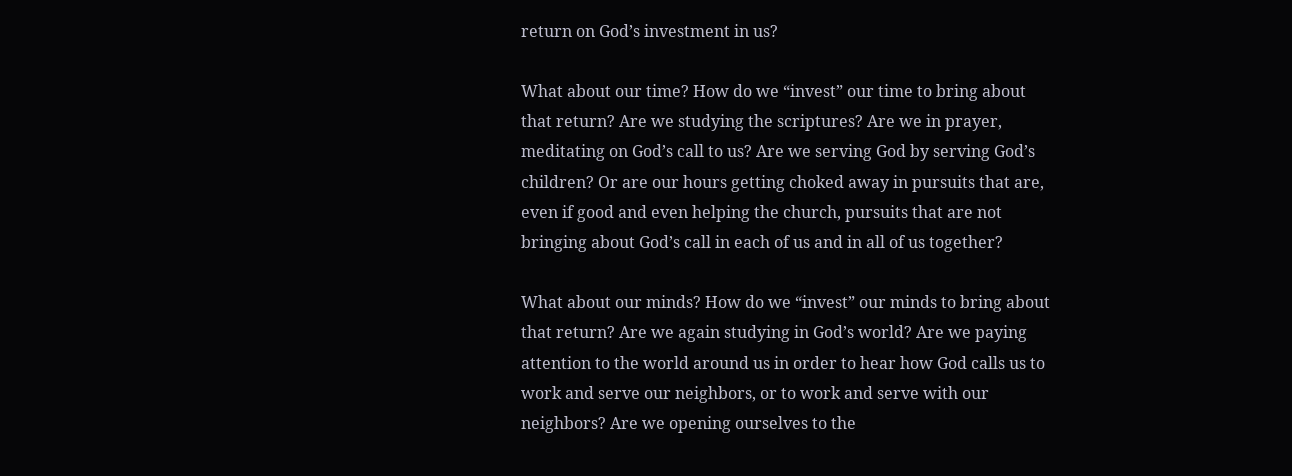return on God’s investment in us?

What about our time? How do we “invest” our time to bring about that return? Are we studying the scriptures? Are we in prayer, meditating on God’s call to us? Are we serving God by serving God’s children? Or are our hours getting choked away in pursuits that are, even if good and even helping the church, pursuits that are not bringing about God’s call in each of us and in all of us together?

What about our minds? How do we “invest” our minds to bring about that return? Are we again studying in God’s world? Are we paying attention to the world around us in order to hear how God calls us to work and serve our neighbors, or to work and serve with our neighbors? Are we opening ourselves to the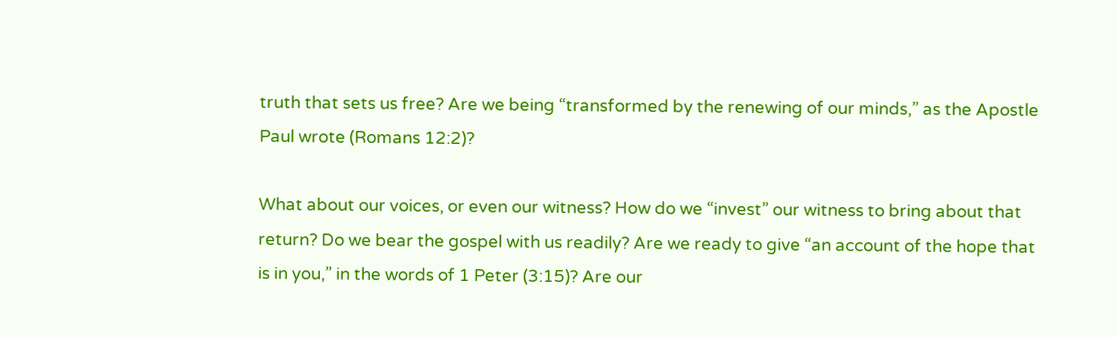truth that sets us free? Are we being “transformed by the renewing of our minds,” as the Apostle Paul wrote (Romans 12:2)?

What about our voices, or even our witness? How do we “invest” our witness to bring about that return? Do we bear the gospel with us readily? Are we ready to give “an account of the hope that is in you,” in the words of 1 Peter (3:15)? Are our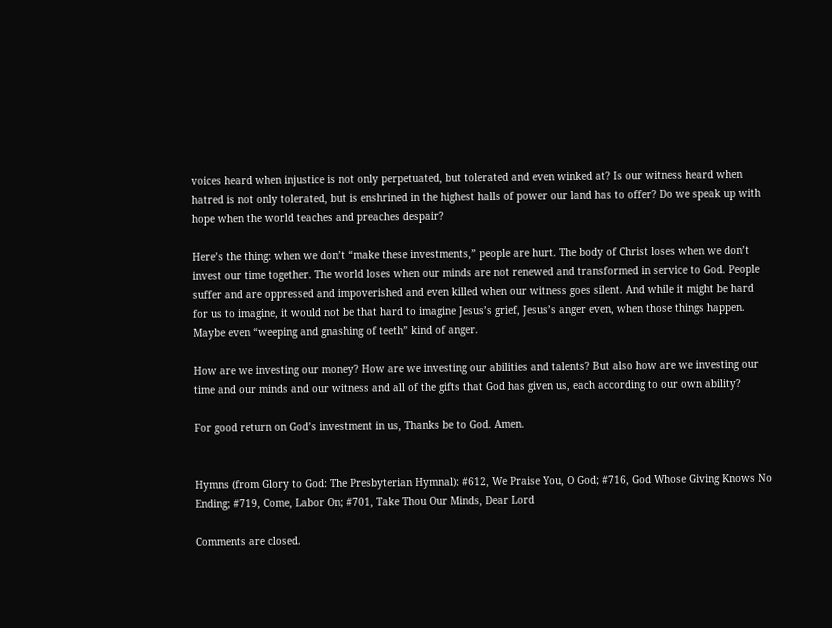voices heard when injustice is not only perpetuated, but tolerated and even winked at? Is our witness heard when hatred is not only tolerated, but is enshrined in the highest halls of power our land has to offer? Do we speak up with hope when the world teaches and preaches despair?

Here’s the thing: when we don’t “make these investments,” people are hurt. The body of Christ loses when we don’t invest our time together. The world loses when our minds are not renewed and transformed in service to God. People suffer and are oppressed and impoverished and even killed when our witness goes silent. And while it might be hard for us to imagine, it would not be that hard to imagine Jesus’s grief, Jesus’s anger even, when those things happen. Maybe even “weeping and gnashing of teeth” kind of anger.

How are we investing our money? How are we investing our abilities and talents? But also how are we investing our time and our minds and our witness and all of the gifts that God has given us, each according to our own ability?

For good return on God’s investment in us, Thanks be to God. Amen.


Hymns (from Glory to God: The Presbyterian Hymnal): #612, We Praise You, O God; #716, God Whose Giving Knows No Ending; #719, Come, Labor On; #701, Take Thou Our Minds, Dear Lord

Comments are closed.